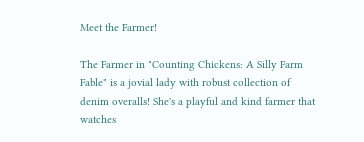Meet the Farmer!

The Farmer in "Counting Chickens: A Silly Farm Fable" is a jovial lady with robust collection of denim overalls! She's a playful and kind farmer that watches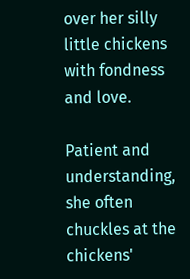over her silly little chickens with fondness and love.

Patient and understanding, she often chuckles at the chickens'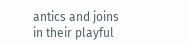antics and joins in their playful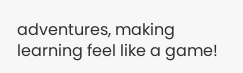adventures, making learning feel like a game!